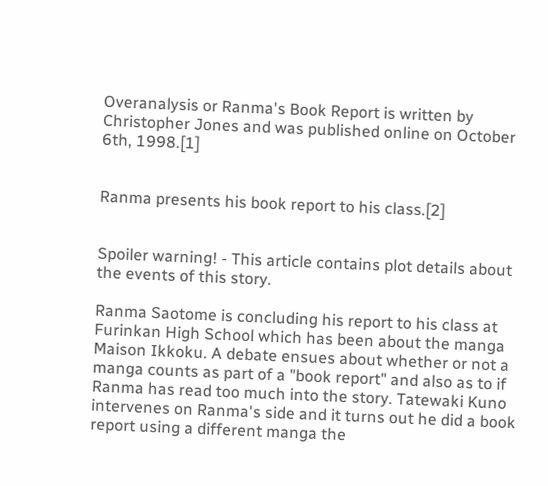Overanalysis or Ranma's Book Report is written by Christopher Jones and was published online on October 6th, 1998.[1]


Ranma presents his book report to his class.[2]


Spoiler warning! - This article contains plot details about the events of this story.

Ranma Saotome is concluding his report to his class at Furinkan High School which has been about the manga Maison Ikkoku. A debate ensues about whether or not a manga counts as part of a "book report" and also as to if Ranma has read too much into the story. Tatewaki Kuno intervenes on Ranma's side and it turns out he did a book report using a different manga the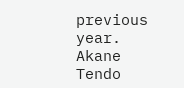previous year. Akane Tendo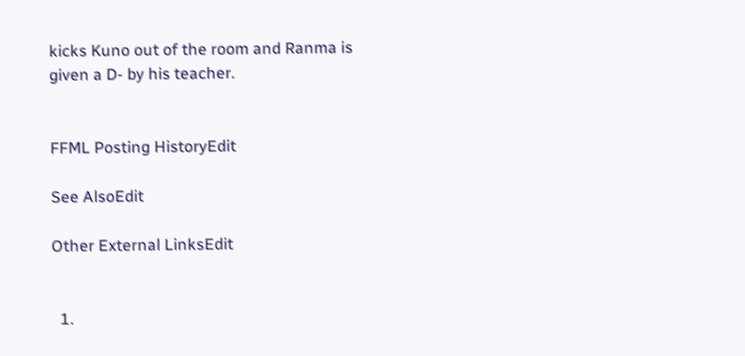kicks Kuno out of the room and Ranma is given a D- by his teacher.


FFML Posting HistoryEdit

See AlsoEdit

Other External LinksEdit


  1.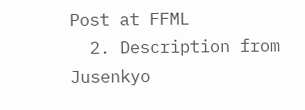Post at FFML
  2. Description from Jusenkyo